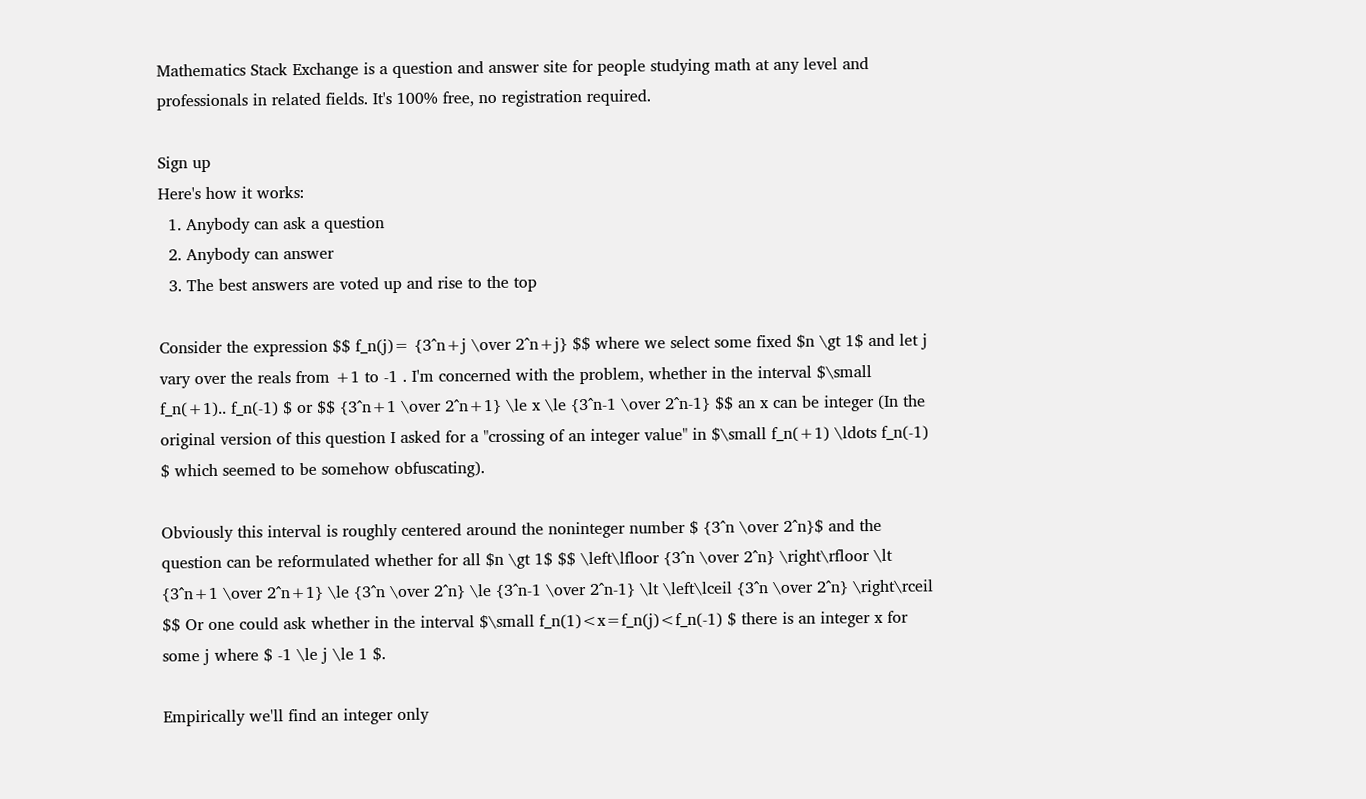Mathematics Stack Exchange is a question and answer site for people studying math at any level and professionals in related fields. It's 100% free, no registration required.

Sign up
Here's how it works:
  1. Anybody can ask a question
  2. Anybody can answer
  3. The best answers are voted up and rise to the top

Consider the expression $$ f_n(j)= {3^n+j \over 2^n+j} $$ where we select some fixed $n \gt 1$ and let j vary over the reals from +1 to -1 . I'm concerned with the problem, whether in the interval $\small f_n(+1).. f_n(-1) $ or $$ {3^n+1 \over 2^n+1} \le x \le {3^n-1 \over 2^n-1} $$ an x can be integer (In the original version of this question I asked for a "crossing of an integer value" in $\small f_n(+1) \ldots f_n(-1) $ which seemed to be somehow obfuscating).

Obviously this interval is roughly centered around the noninteger number $ {3^n \over 2^n}$ and the question can be reformulated whether for all $n \gt 1$ $$ \left\lfloor {3^n \over 2^n} \right\rfloor \lt {3^n+1 \over 2^n+1} \le {3^n \over 2^n} \le {3^n-1 \over 2^n-1} \lt \left\lceil {3^n \over 2^n} \right\rceil $$ Or one could ask whether in the interval $\small f_n(1)<x=f_n(j)<f_n(-1) $ there is an integer x for some j where $ -1 \le j \le 1 $.

Empirically we'll find an integer only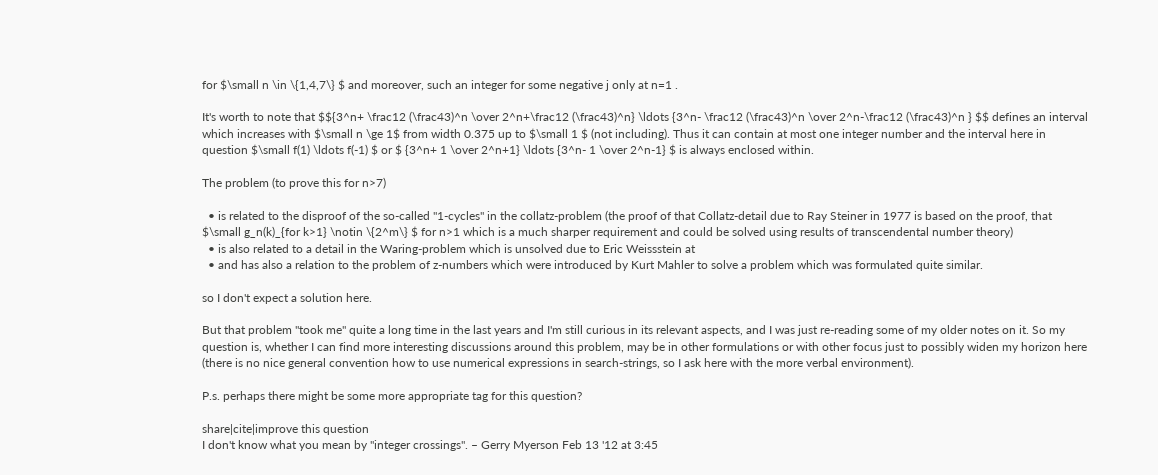for $\small n \in \{1,4,7\} $ and moreover, such an integer for some negative j only at n=1 .

It's worth to note that $${3^n+ \frac12 (\frac43)^n \over 2^n+\frac12 (\frac43)^n} \ldots {3^n- \frac12 (\frac43)^n \over 2^n-\frac12 (\frac43)^n } $$ defines an interval which increases with $\small n \ge 1$ from width 0.375 up to $\small 1 $ (not including). Thus it can contain at most one integer number and the interval here in question $\small f(1) \ldots f(-1) $ or $ {3^n+ 1 \over 2^n+1} \ldots {3^n- 1 \over 2^n-1} $ is always enclosed within.

The problem (to prove this for n>7)

  • is related to the disproof of the so-called "1-cycles" in the collatz-problem (the proof of that Collatz-detail due to Ray Steiner in 1977 is based on the proof, that $\small g_n(k)_{for k>1} \notin \{2^m\} $ for n>1 which is a much sharper requirement and could be solved using results of transcendental number theory)
  • is also related to a detail in the Waring-problem which is unsolved due to Eric Weissstein at
  • and has also a relation to the problem of z-numbers which were introduced by Kurt Mahler to solve a problem which was formulated quite similar.

so I don't expect a solution here.

But that problem "took me" quite a long time in the last years and I'm still curious in its relevant aspects, and I was just re-reading some of my older notes on it. So my question is, whether I can find more interesting discussions around this problem, may be in other formulations or with other focus just to possibly widen my horizon here (there is no nice general convention how to use numerical expressions in search-strings, so I ask here with the more verbal environment).

P.s. perhaps there might be some more appropriate tag for this question?

share|cite|improve this question
I don't know what you mean by "integer crossings". – Gerry Myerson Feb 13 '12 at 3:45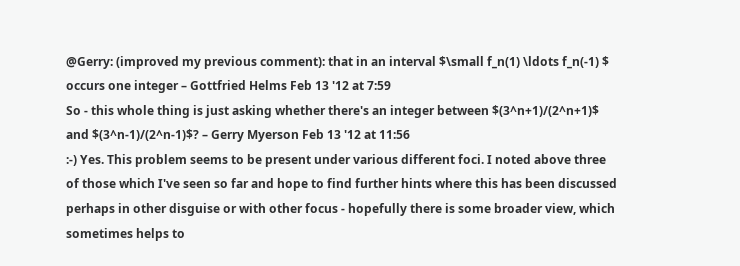@Gerry: (improved my previous comment): that in an interval $\small f_n(1) \ldots f_n(-1) $ occurs one integer – Gottfried Helms Feb 13 '12 at 7:59
So - this whole thing is just asking whether there's an integer between $(3^n+1)/(2^n+1)$ and $(3^n-1)/(2^n-1)$? – Gerry Myerson Feb 13 '12 at 11:56
:-) Yes. This problem seems to be present under various different foci. I noted above three of those which I've seen so far and hope to find further hints where this has been discussed perhaps in other disguise or with other focus - hopefully there is some broader view, which sometimes helps to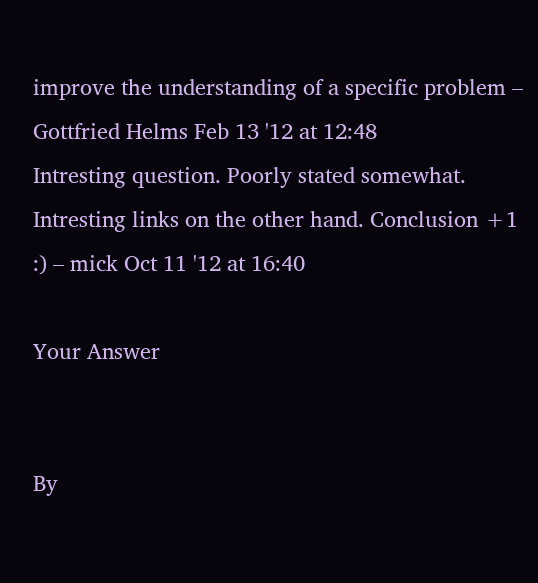improve the understanding of a specific problem – Gottfried Helms Feb 13 '12 at 12:48
Intresting question. Poorly stated somewhat. Intresting links on the other hand. Conclusion +1 :) – mick Oct 11 '12 at 16:40

Your Answer


By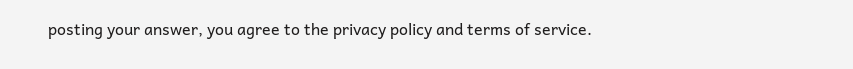posting your answer, you agree to the privacy policy and terms of service.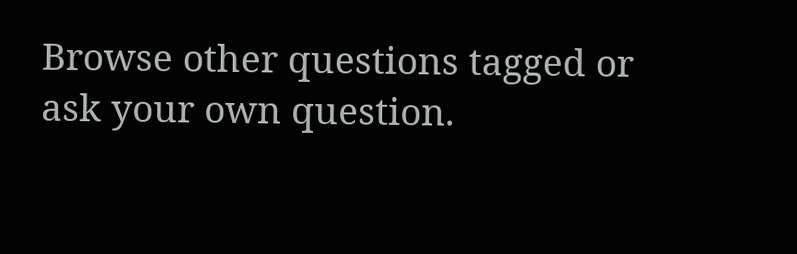Browse other questions tagged or ask your own question.